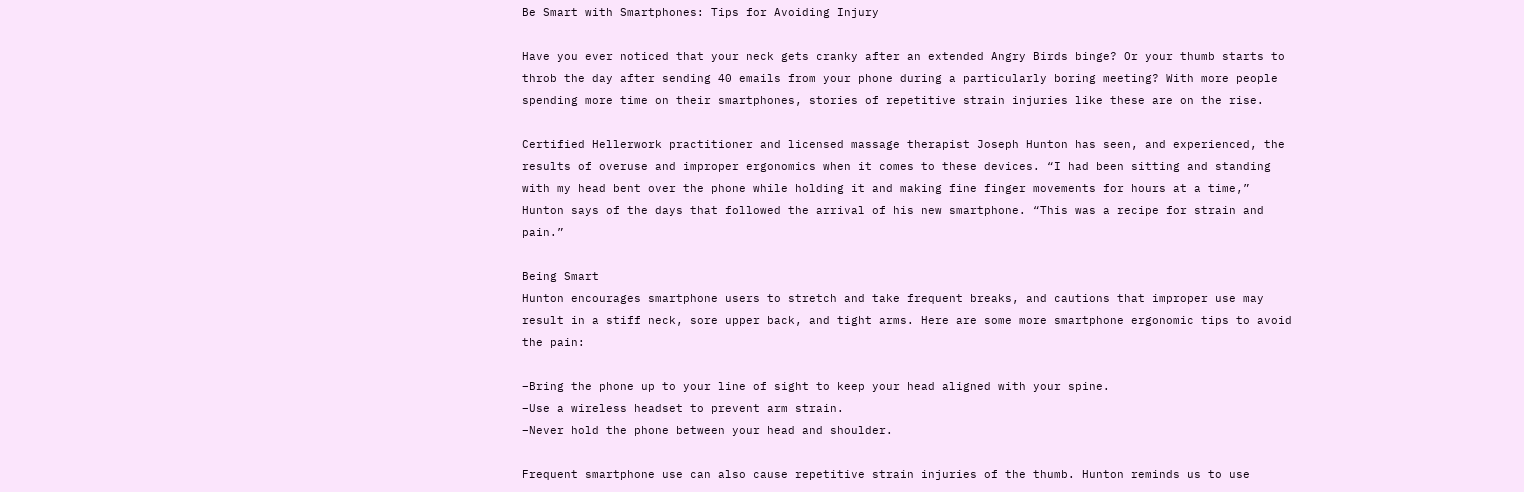Be Smart with Smartphones: Tips for Avoiding Injury

Have you ever noticed that your neck gets cranky after an extended Angry Birds binge? Or your thumb starts to throb the day after sending 40 emails from your phone during a particularly boring meeting? With more people spending more time on their smartphones, stories of repetitive strain injuries like these are on the rise.

Certified Hellerwork practitioner and licensed massage therapist Joseph Hunton has seen, and experienced, the results of overuse and improper ergonomics when it comes to these devices. “I had been sitting and standing with my head bent over the phone while holding it and making fine finger movements for hours at a time,” Hunton says of the days that followed the arrival of his new smartphone. “This was a recipe for strain and pain.”

Being Smart
Hunton encourages smartphone users to stretch and take frequent breaks, and cautions that improper use may result in a stiff neck, sore upper back, and tight arms. Here are some more smartphone ergonomic tips to avoid the pain:

–Bring the phone up to your line of sight to keep your head aligned with your spine.
–Use a wireless headset to prevent arm strain.
–Never hold the phone between your head and shoulder.

Frequent smartphone use can also cause repetitive strain injuries of the thumb. Hunton reminds us to use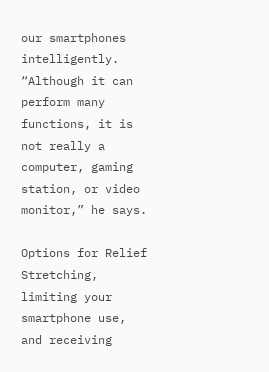our smartphones intelligently. “Although it can perform many functions, it is not really a computer, gaming station, or video monitor,” he says.

Options for Relief
Stretching, limiting your smartphone use, and receiving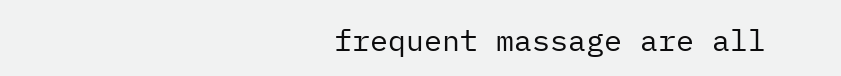frequent massage are all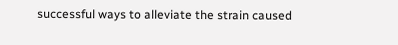successful ways to alleviate the strain caused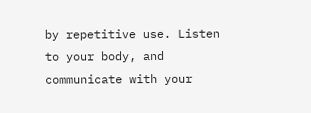by repetitive use. Listen to your body, and communicate with your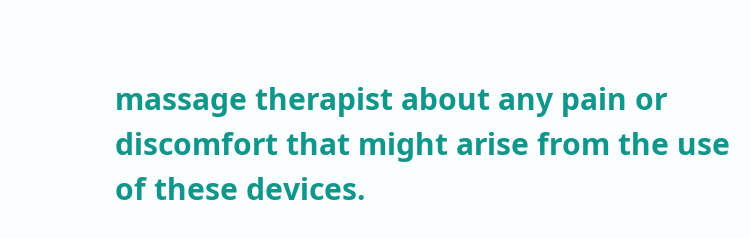massage therapist about any pain or discomfort that might arise from the use of these devices.